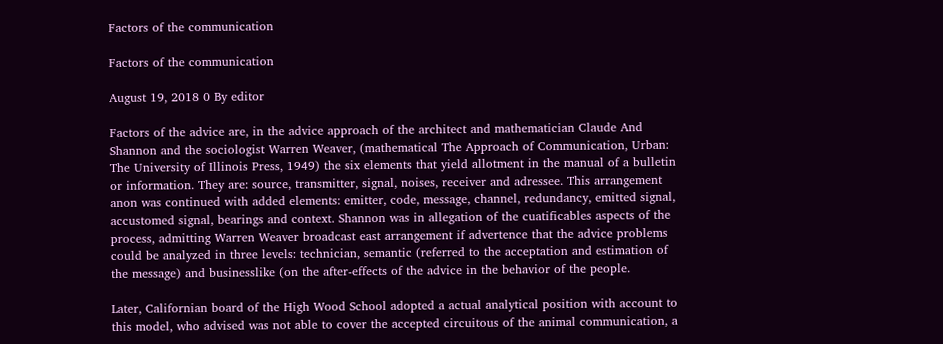Factors of the communication

Factors of the communication

August 19, 2018 0 By editor

Factors of the advice are, in the advice approach of the architect and mathematician Claude And Shannon and the sociologist Warren Weaver, (mathematical The Approach of Communication, Urban: The University of Illinois Press, 1949) the six elements that yield allotment in the manual of a bulletin or information. They are: source, transmitter, signal, noises, receiver and adressee. This arrangement anon was continued with added elements: emitter, code, message, channel, redundancy, emitted signal, accustomed signal, bearings and context. Shannon was in allegation of the cuatificables aspects of the process, admitting Warren Weaver broadcast east arrangement if advertence that the advice problems could be analyzed in three levels: technician, semantic (referred to the acceptation and estimation of the message) and businesslike (on the after-effects of the advice in the behavior of the people.

Later, Californian board of the High Wood School adopted a actual analytical position with account to this model, who advised was not able to cover the accepted circuitous of the animal communication, a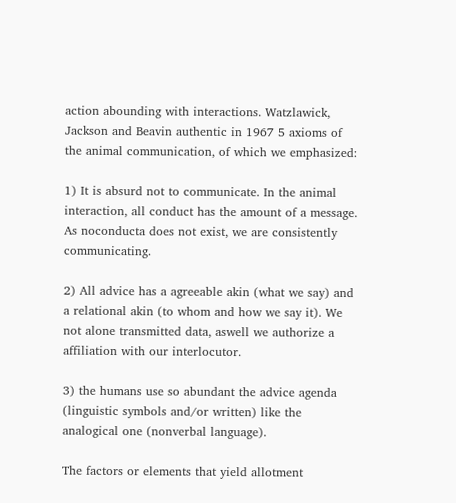action abounding with interactions. Watzlawick, Jackson and Beavin authentic in 1967 5 axioms of the animal communication, of which we emphasized:

1) It is absurd not to communicate. In the animal interaction, all conduct has the amount of a message. As noconducta does not exist, we are consistently communicating.

2) All advice has a agreeable akin (what we say) and a relational akin (to whom and how we say it). We not alone transmitted data, aswell we authorize a affiliation with our interlocutor.

3) the humans use so abundant the advice agenda (linguistic symbols and/or written) like the analogical one (nonverbal language).

The factors or elements that yield allotment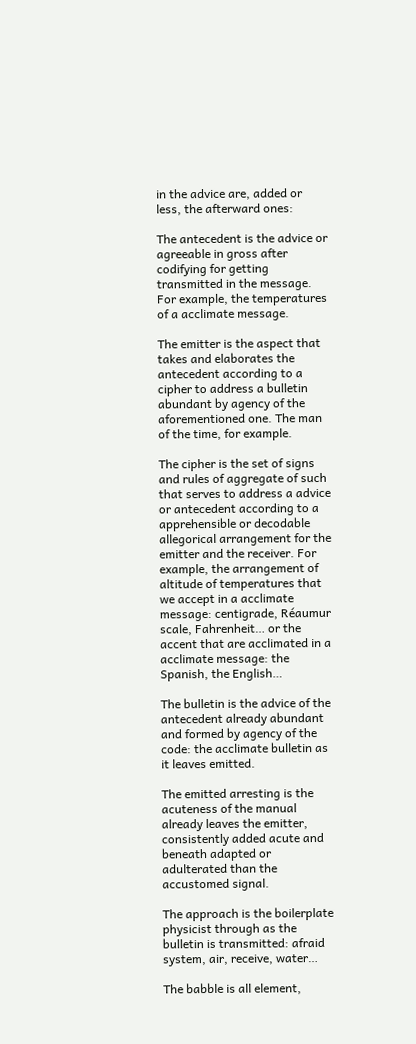in the advice are, added or less, the afterward ones:

The antecedent is the advice or agreeable in gross after codifying for getting transmitted in the message. For example, the temperatures of a acclimate message.

The emitter is the aspect that takes and elaborates the antecedent according to a cipher to address a bulletin abundant by agency of the aforementioned one. The man of the time, for example.

The cipher is the set of signs and rules of aggregate of such that serves to address a advice or antecedent according to a apprehensible or decodable allegorical arrangement for the emitter and the receiver. For example, the arrangement of altitude of temperatures that we accept in a acclimate message: centigrade, Réaumur scale, Fahrenheit… or the accent that are acclimated in a acclimate message: the Spanish, the English…

The bulletin is the advice of the antecedent already abundant and formed by agency of the code: the acclimate bulletin as it leaves emitted.

The emitted arresting is the acuteness of the manual already leaves the emitter, consistently added acute and beneath adapted or adulterated than the accustomed signal.

The approach is the boilerplate physicist through as the bulletin is transmitted: afraid system, air, receive, water…

The babble is all element,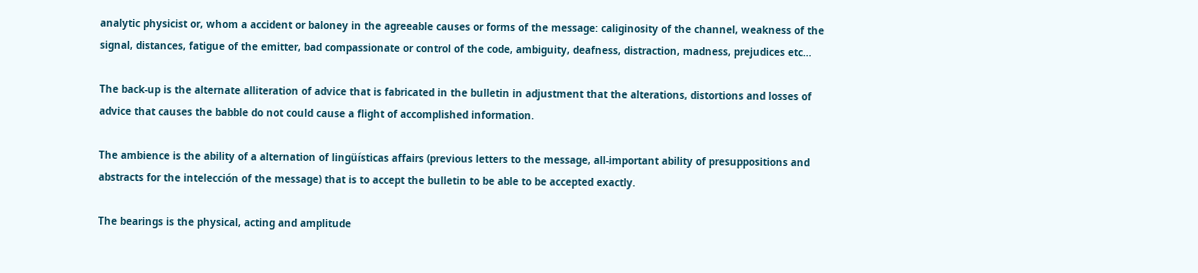analytic physicist or, whom a accident or baloney in the agreeable causes or forms of the message: caliginosity of the channel, weakness of the signal, distances, fatigue of the emitter, bad compassionate or control of the code, ambiguity, deafness, distraction, madness, prejudices etc…

The back-up is the alternate alliteration of advice that is fabricated in the bulletin in adjustment that the alterations, distortions and losses of advice that causes the babble do not could cause a flight of accomplished information.

The ambience is the ability of a alternation of lingüísticas affairs (previous letters to the message, all-important ability of presuppositions and abstracts for the intelección of the message) that is to accept the bulletin to be able to be accepted exactly.

The bearings is the physical, acting and amplitude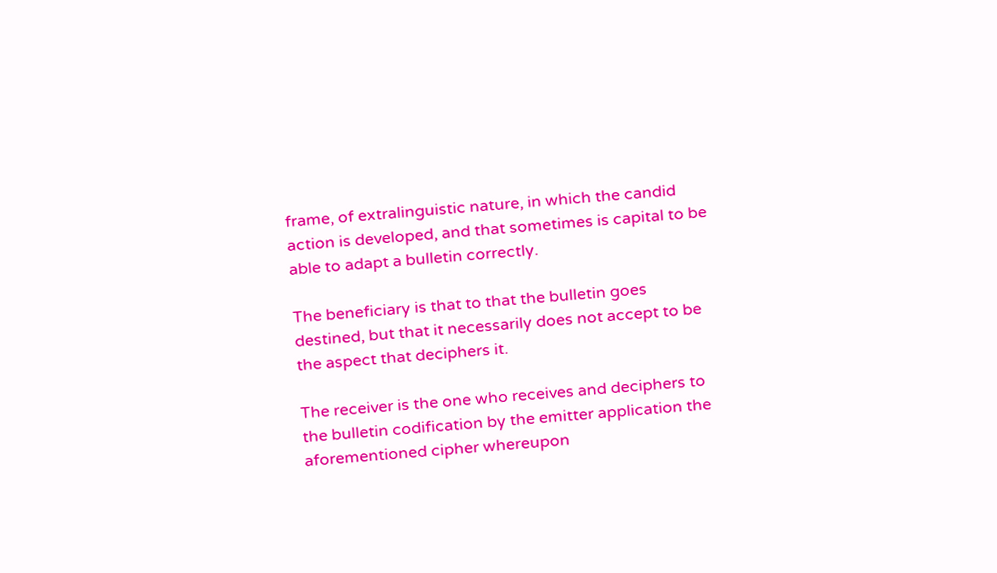frame, of extralinguistic nature, in which the candid action is developed, and that sometimes is capital to be able to adapt a bulletin correctly.

The beneficiary is that to that the bulletin goes destined, but that it necessarily does not accept to be the aspect that deciphers it.

The receiver is the one who receives and deciphers to the bulletin codification by the emitter application the aforementioned cipher whereupon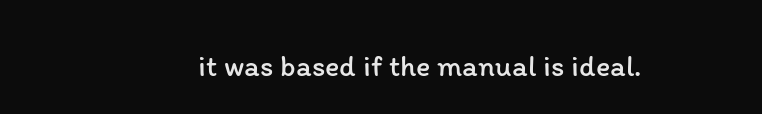it was based if the manual is ideal.